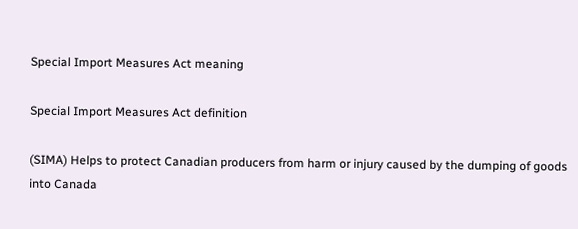Special Import Measures Act meaning

Special Import Measures Act definition

(SIMA) Helps to protect Canadian producers from harm or injury caused by the dumping of goods into Canada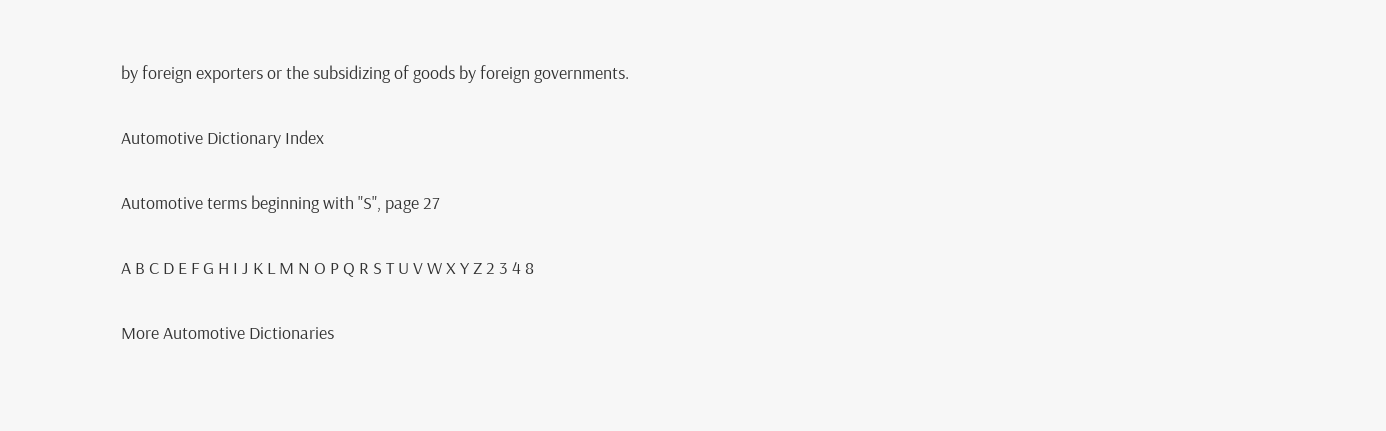by foreign exporters or the subsidizing of goods by foreign governments.

Automotive Dictionary Index

Automotive terms beginning with "S", page 27

A B C D E F G H I J K L M N O P Q R S T U V W X Y Z 2 3 4 8

More Automotive Dictionaries